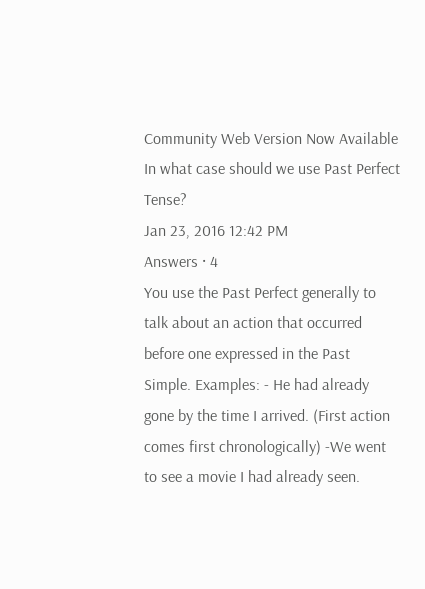Community Web Version Now Available
In what case should we use Past Perfect Tense?
Jan 23, 2016 12:42 PM
Answers · 4
You use the Past Perfect generally to talk about an action that occurred before one expressed in the Past Simple. Examples: - He had already gone by the time I arrived. (First action comes first chronologically) -We went to see a movie I had already seen.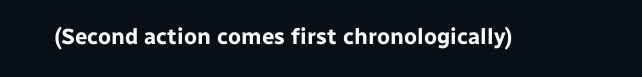(Second action comes first chronologically)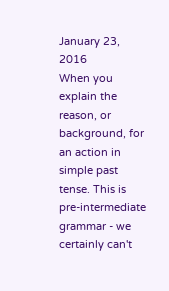January 23, 2016
When you explain the reason, or background, for an action in simple past tense. This is pre-intermediate grammar - we certainly can't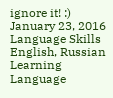ignore it! :)
January 23, 2016
Language Skills
English, Russian
Learning Language